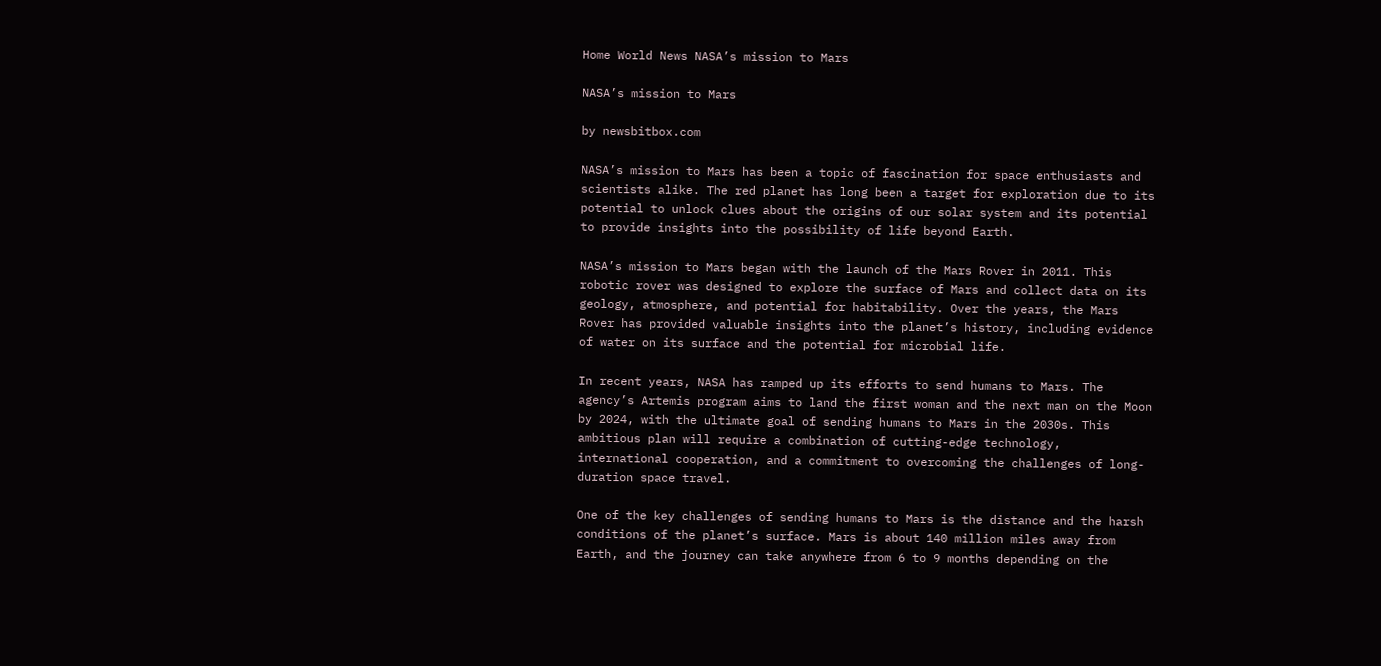Home World News NASA’s mission to Mars

NASA’s mission to Mars

by newsbitbox.com

NASA’s mission to Mars has been a topic of fascination for space enthusiasts and scientists alike. The red planet has long been a target for exploration due to its potential to unlock clues about the origins of our solar system and its potential to provide insights into the possibility of life beyond Earth.

NASA’s mission to Mars began with the launch of the Mars Rover in 2011. This robotic rover was designed to explore the surface of Mars and collect data on its geology, atmosphere, and potential for habitability. Over the years, the Mars Rover has provided valuable insights into the planet’s history, including evidence of water on its surface and the potential for microbial life.

In recent years, NASA has ramped up its efforts to send humans to Mars. The agency’s Artemis program aims to land the first woman and the next man on the Moon by 2024, with the ultimate goal of sending humans to Mars in the 2030s. This ambitious plan will require a combination of cutting-edge technology, international cooperation, and a commitment to overcoming the challenges of long-duration space travel.

One of the key challenges of sending humans to Mars is the distance and the harsh conditions of the planet’s surface. Mars is about 140 million miles away from Earth, and the journey can take anywhere from 6 to 9 months depending on the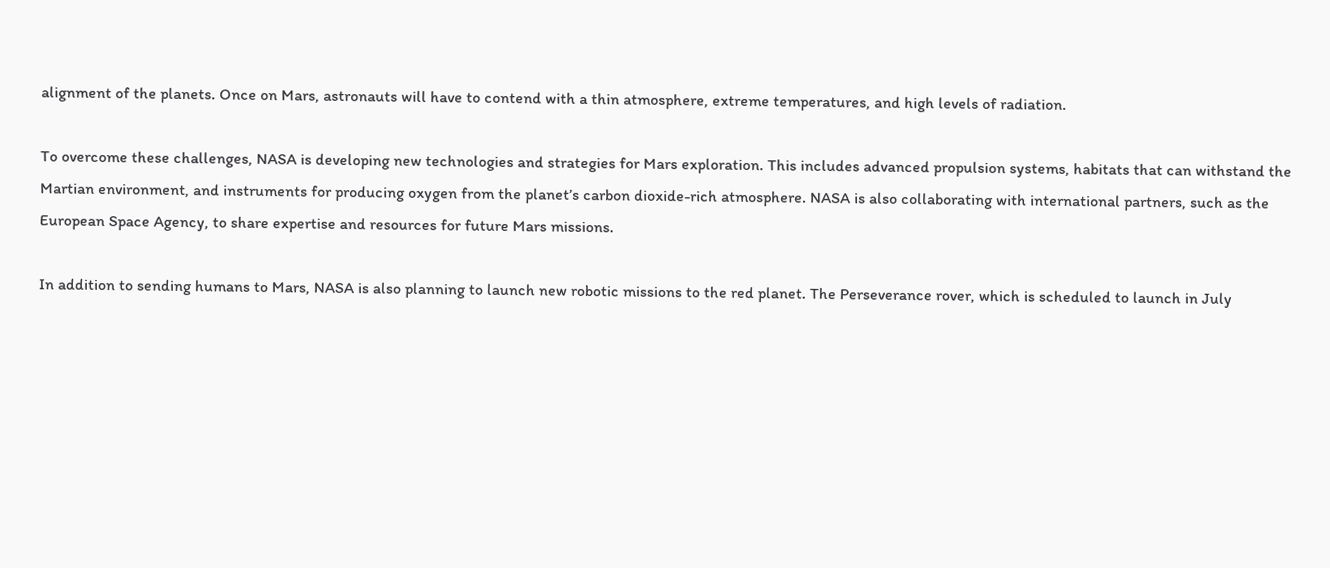alignment of the planets. Once on Mars, astronauts will have to contend with a thin atmosphere, extreme temperatures, and high levels of radiation.

To overcome these challenges, NASA is developing new technologies and strategies for Mars exploration. This includes advanced propulsion systems, habitats that can withstand the Martian environment, and instruments for producing oxygen from the planet’s carbon dioxide-rich atmosphere. NASA is also collaborating with international partners, such as the European Space Agency, to share expertise and resources for future Mars missions.

In addition to sending humans to Mars, NASA is also planning to launch new robotic missions to the red planet. The Perseverance rover, which is scheduled to launch in July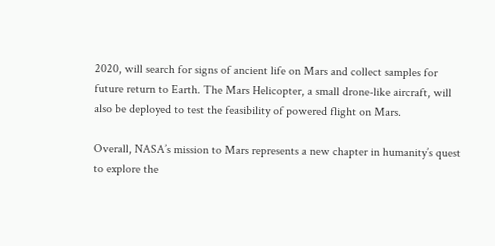2020, will search for signs of ancient life on Mars and collect samples for future return to Earth. The Mars Helicopter, a small drone-like aircraft, will also be deployed to test the feasibility of powered flight on Mars.

Overall, NASA’s mission to Mars represents a new chapter in humanity’s quest to explore the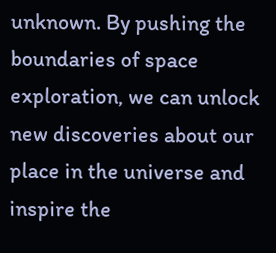unknown. By pushing the boundaries of space exploration, we can unlock new discoveries about our place in the universe and inspire the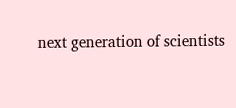next generation of scientists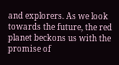and explorers. As we look towards the future, the red planet beckons us with the promise of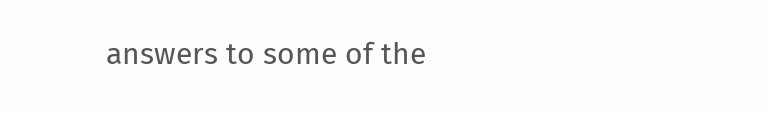answers to some of the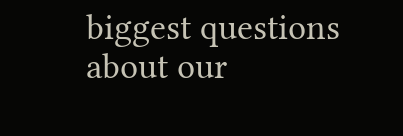biggest questions about our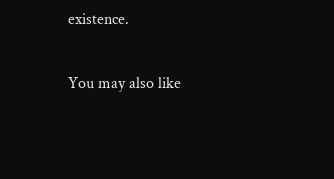existence.

You may also like